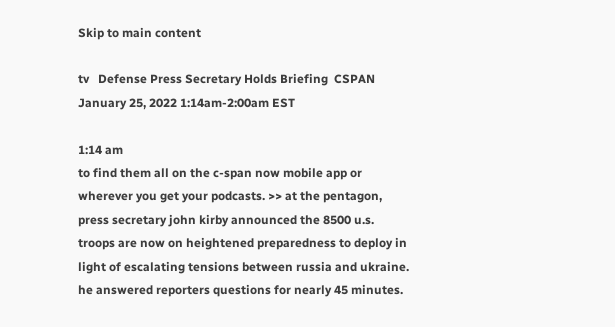Skip to main content

tv   Defense Press Secretary Holds Briefing  CSPAN  January 25, 2022 1:14am-2:00am EST

1:14 am
to find them all on the c-span now mobile app or wherever you get your podcasts. >> at the pentagon, press secretary john kirby announced the 8500 u.s. troops are now on heightened preparedness to deploy in light of escalating tensions between russia and ukraine. he answered reporters questions for nearly 45 minutes.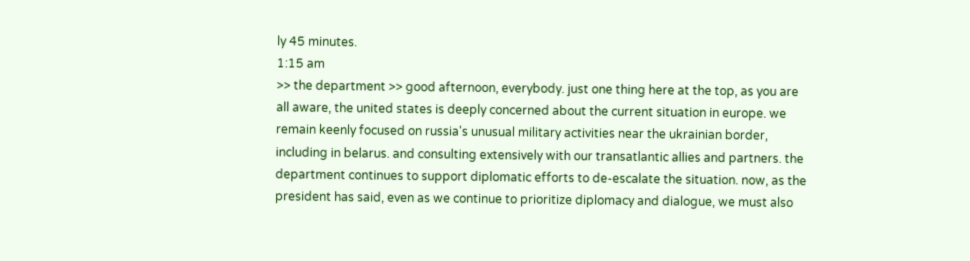ly 45 minutes.
1:15 am
>> the department >> good afternoon, everybody. just one thing here at the top, as you are all aware, the united states is deeply concerned about the current situation in europe. we remain keenly focused on russia's unusual military activities near the ukrainian border, including in belarus. and consulting extensively with our transatlantic allies and partners. the department continues to support diplomatic efforts to de-escalate the situation. now, as the president has said, even as we continue to prioritize diplomacy and dialogue, we must also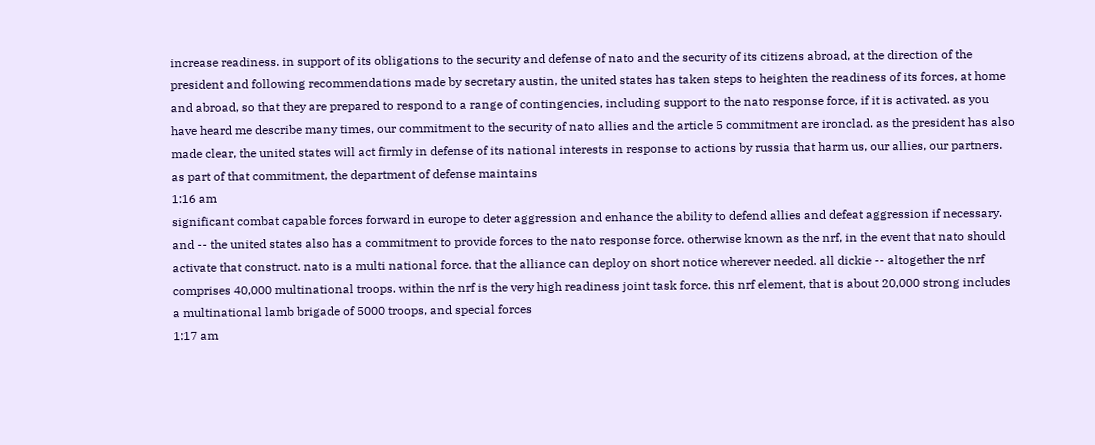increase readiness. in support of its obligations to the security and defense of nato and the security of its citizens abroad, at the direction of the president and following recommendations made by secretary austin, the united states has taken steps to heighten the readiness of its forces, at home and abroad, so that they are prepared to respond to a range of contingencies, including support to the nato response force, if it is activated. as you have heard me describe many times, our commitment to the security of nato allies and the article 5 commitment are ironclad. as the president has also made clear, the united states will act firmly in defense of its national interests in response to actions by russia that harm us, our allies, our partners. as part of that commitment, the department of defense maintains
1:16 am
significant combat capable forces forward in europe to deter aggression and enhance the ability to defend allies and defeat aggression if necessary. and -- the united states also has a commitment to provide forces to the nato response force. otherwise known as the nrf, in the event that nato should activate that construct. nato is a multi national force. that the alliance can deploy on short notice wherever needed. all dickie -- altogether the nrf comprises 40,000 multinational troops. within the nrf is the very high readiness joint task force. this nrf element, that is about 20,000 strong includes a multinational lamb brigade of 5000 troops, and special forces
1:17 am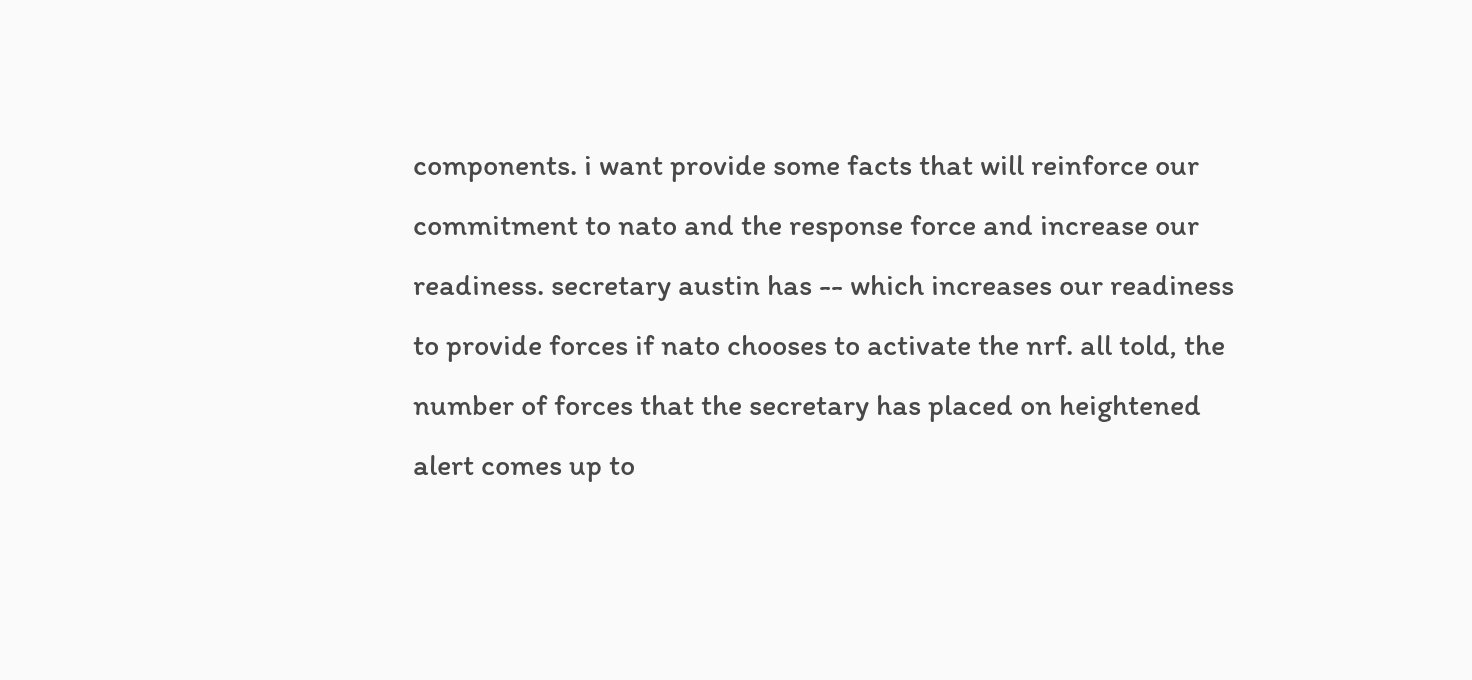components. i want provide some facts that will reinforce our commitment to nato and the response force and increase our readiness. secretary austin has -- which increases our readiness to provide forces if nato chooses to activate the nrf. all told, the number of forces that the secretary has placed on heightened alert comes up to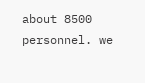about 8500 personnel. we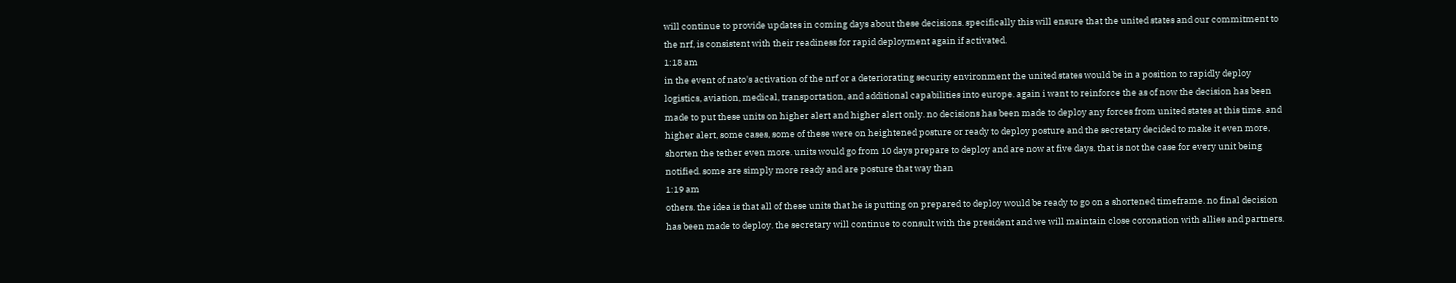will continue to provide updates in coming days about these decisions. specifically this will ensure that the united states and our commitment to the nrf, is consistent with their readiness for rapid deployment again if activated.
1:18 am
in the event of nato's activation of the nrf or a deteriorating security environment the united states would be in a position to rapidly deploy logistics, aviation, medical, transportation, and additional capabilities into europe. again i want to reinforce the as of now the decision has been made to put these units on higher alert and higher alert only. no decisions has been made to deploy any forces from united states at this time. and higher alert, some cases, some of these were on heightened posture or ready to deploy posture and the secretary decided to make it even more, shorten the tether even more. units would go from 10 days prepare to deploy and are now at five days. that is not the case for every unit being notified. some are simply more ready and are posture that way than
1:19 am
others. the idea is that all of these units that he is putting on prepared to deploy would be ready to go on a shortened timeframe. no final decision has been made to deploy. the secretary will continue to consult with the president and we will maintain close coronation with allies and partners.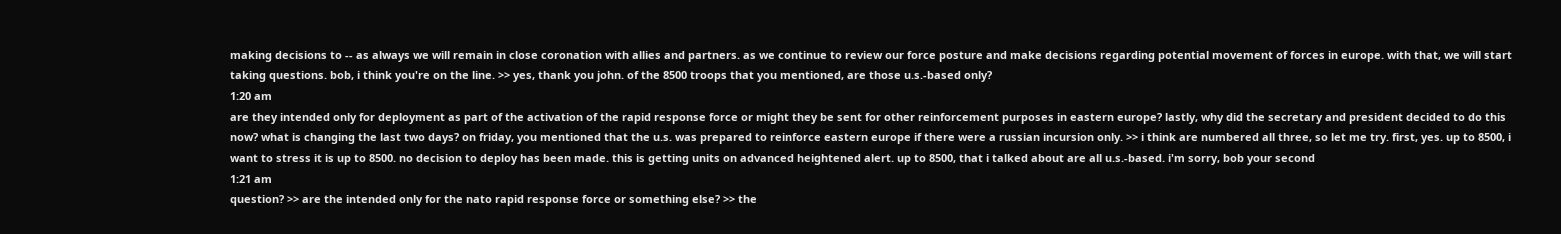making decisions to -- as always we will remain in close coronation with allies and partners. as we continue to review our force posture and make decisions regarding potential movement of forces in europe. with that, we will start taking questions. bob, i think you're on the line. >> yes, thank you john. of the 8500 troops that you mentioned, are those u.s.-based only?
1:20 am
are they intended only for deployment as part of the activation of the rapid response force or might they be sent for other reinforcement purposes in eastern europe? lastly, why did the secretary and president decided to do this now? what is changing the last two days? on friday, you mentioned that the u.s. was prepared to reinforce eastern europe if there were a russian incursion only. >> i think are numbered all three, so let me try. first, yes. up to 8500, i want to stress it is up to 8500. no decision to deploy has been made. this is getting units on advanced heightened alert. up to 8500, that i talked about are all u.s.-based. i'm sorry, bob your second
1:21 am
question? >> are the intended only for the nato rapid response force or something else? >> the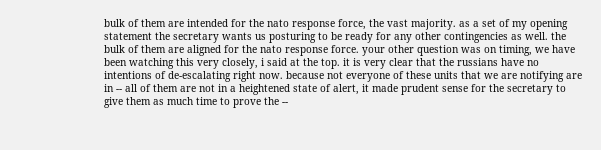bulk of them are intended for the nato response force, the vast majority. as a set of my opening statement the secretary wants us posturing to be ready for any other contingencies as well. the bulk of them are aligned for the nato response force. your other question was on timing, we have been watching this very closely, i said at the top. it is very clear that the russians have no intentions of de-escalating right now. because not everyone of these units that we are notifying are in -- all of them are not in a heightened state of alert, it made prudent sense for the secretary to give them as much time to prove the --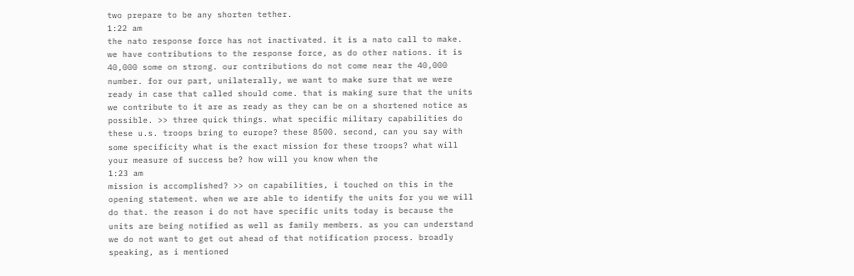two prepare to be any shorten tether.
1:22 am
the nato response force has not inactivated. it is a nato call to make. we have contributions to the response force, as do other nations. it is 40,000 some on strong. our contributions do not come near the 40,000 number. for our part, unilaterally, we want to make sure that we were ready in case that called should come. that is making sure that the units we contribute to it are as ready as they can be on a shortened notice as possible. >> three quick things. what specific military capabilities do these u.s. troops bring to europe? these 8500. second, can you say with some specificity what is the exact mission for these troops? what will your measure of success be? how will you know when the
1:23 am
mission is accomplished? >> on capabilities, i touched on this in the opening statement. when we are able to identify the units for you we will do that. the reason i do not have specific units today is because the units are being notified as well as family members. as you can understand we do not want to get out ahead of that notification process. broadly speaking, as i mentioned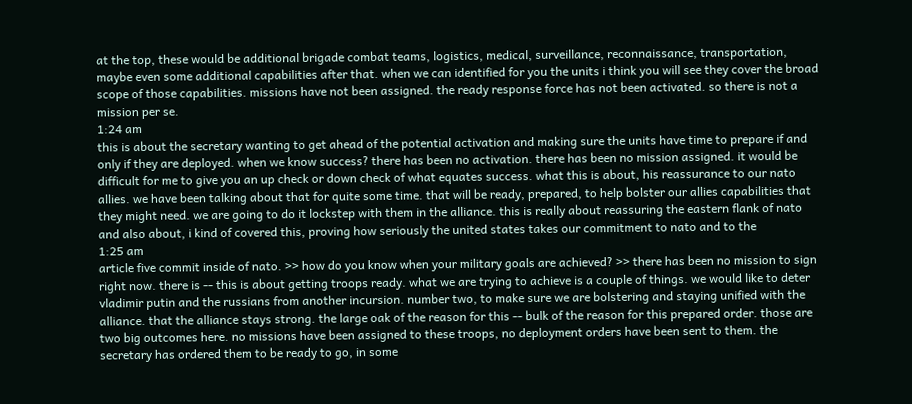at the top, these would be additional brigade combat teams, logistics, medical, surveillance, reconnaissance, transportation, maybe even some additional capabilities after that. when we can identified for you the units i think you will see they cover the broad scope of those capabilities. missions have not been assigned. the ready response force has not been activated. so there is not a mission per se.
1:24 am
this is about the secretary wanting to get ahead of the potential activation and making sure the units have time to prepare if and only if they are deployed. when we know success? there has been no activation. there has been no mission assigned. it would be difficult for me to give you an up check or down check of what equates success. what this is about, his reassurance to our nato allies. we have been talking about that for quite some time. that will be ready, prepared, to help bolster our allies capabilities that they might need. we are going to do it lockstep with them in the alliance. this is really about reassuring the eastern flank of nato and also about, i kind of covered this, proving how seriously the united states takes our commitment to nato and to the
1:25 am
article five commit inside of nato. >> how do you know when your military goals are achieved? >> there has been no mission to sign right now. there is -- this is about getting troops ready. what we are trying to achieve is a couple of things. we would like to deter vladimir putin and the russians from another incursion. number two, to make sure we are bolstering and staying unified with the alliance. that the alliance stays strong. the large oak of the reason for this -- bulk of the reason for this prepared order. those are two big outcomes here. no missions have been assigned to these troops, no deployment orders have been sent to them. the secretary has ordered them to be ready to go, in some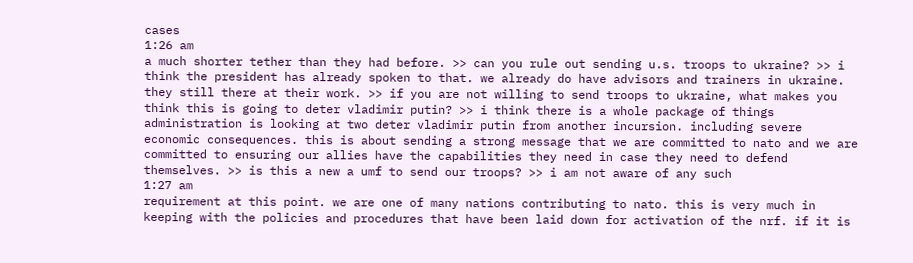cases
1:26 am
a much shorter tether than they had before. >> can you rule out sending u.s. troops to ukraine? >> i think the president has already spoken to that. we already do have advisors and trainers in ukraine. they still there at their work. >> if you are not willing to send troops to ukraine, what makes you think this is going to deter vladimir putin? >> i think there is a whole package of things administration is looking at two deter vladimir putin from another incursion. including severe economic consequences. this is about sending a strong message that we are committed to nato and we are committed to ensuring our allies have the capabilities they need in case they need to defend themselves. >> is this a new a umf to send our troops? >> i am not aware of any such
1:27 am
requirement at this point. we are one of many nations contributing to nato. this is very much in keeping with the policies and procedures that have been laid down for activation of the nrf. if it is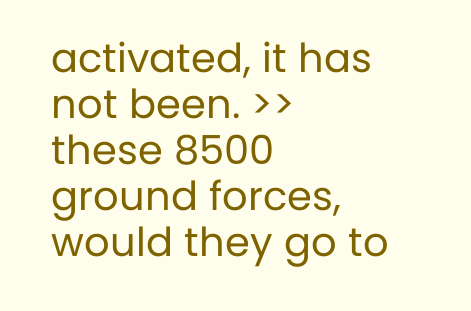activated, it has not been. >> these 8500 ground forces, would they go to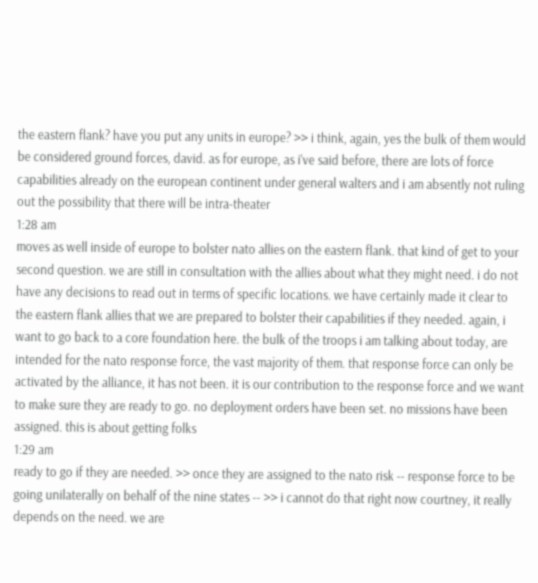the eastern flank? have you put any units in europe? >> i think, again, yes the bulk of them would be considered ground forces, david. as for europe, as i've said before, there are lots of force capabilities already on the european continent under general walters and i am absently not ruling out the possibility that there will be intra-theater
1:28 am
moves as well inside of europe to bolster nato allies on the eastern flank. that kind of get to your second question. we are still in consultation with the allies about what they might need. i do not have any decisions to read out in terms of specific locations. we have certainly made it clear to the eastern flank allies that we are prepared to bolster their capabilities if they needed. again, i want to go back to a core foundation here. the bulk of the troops i am talking about today, are intended for the nato response force, the vast majority of them. that response force can only be activated by the alliance, it has not been. it is our contribution to the response force and we want to make sure they are ready to go. no deployment orders have been set. no missions have been assigned. this is about getting folks
1:29 am
ready to go if they are needed. >> once they are assigned to the nato risk -- response force to be going unilaterally on behalf of the nine states -- >> i cannot do that right now courtney, it really depends on the need. we are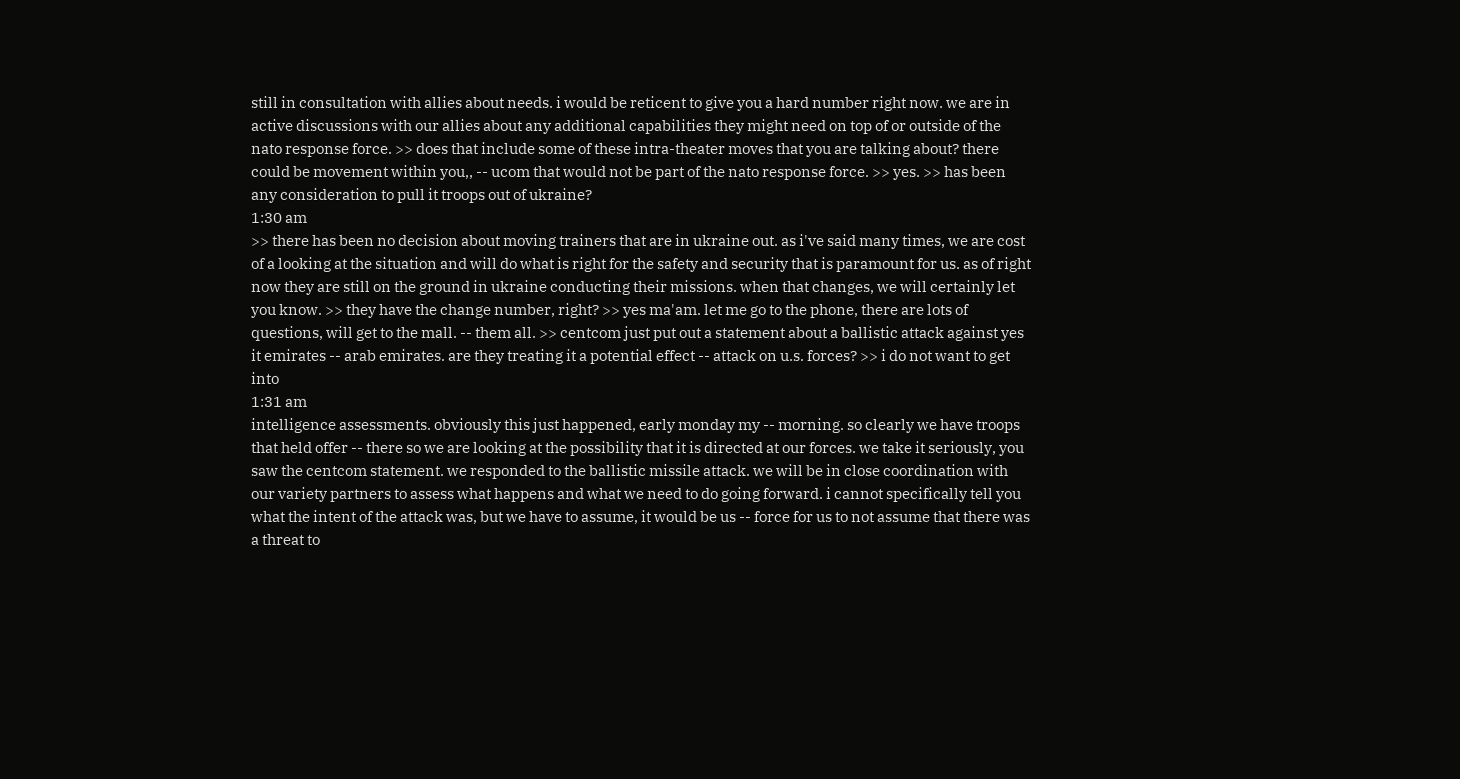still in consultation with allies about needs. i would be reticent to give you a hard number right now. we are in active discussions with our allies about any additional capabilities they might need on top of or outside of the nato response force. >> does that include some of these intra-theater moves that you are talking about? there could be movement within you,, -- ucom that would not be part of the nato response force. >> yes. >> has been any consideration to pull it troops out of ukraine?
1:30 am
>> there has been no decision about moving trainers that are in ukraine out. as i've said many times, we are cost of a looking at the situation and will do what is right for the safety and security that is paramount for us. as of right now they are still on the ground in ukraine conducting their missions. when that changes, we will certainly let you know. >> they have the change number, right? >> yes ma'am. let me go to the phone, there are lots of questions, will get to the mall. -- them all. >> centcom just put out a statement about a ballistic attack against yes it emirates -- arab emirates. are they treating it a potential effect -- attack on u.s. forces? >> i do not want to get into
1:31 am
intelligence assessments. obviously this just happened, early monday my -- morning. so clearly we have troops that held offer -- there so we are looking at the possibility that it is directed at our forces. we take it seriously, you saw the centcom statement. we responded to the ballistic missile attack. we will be in close coordination with our variety partners to assess what happens and what we need to do going forward. i cannot specifically tell you what the intent of the attack was, but we have to assume, it would be us -- force for us to not assume that there was a threat to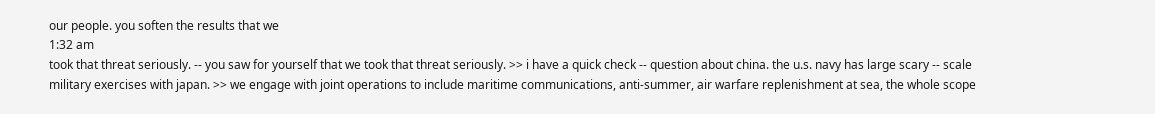our people. you soften the results that we
1:32 am
took that threat seriously. -- you saw for yourself that we took that threat seriously. >> i have a quick check -- question about china. the u.s. navy has large scary -- scale military exercises with japan. >> we engage with joint operations to include maritime communications, anti-summer, air warfare replenishment at sea, the whole scope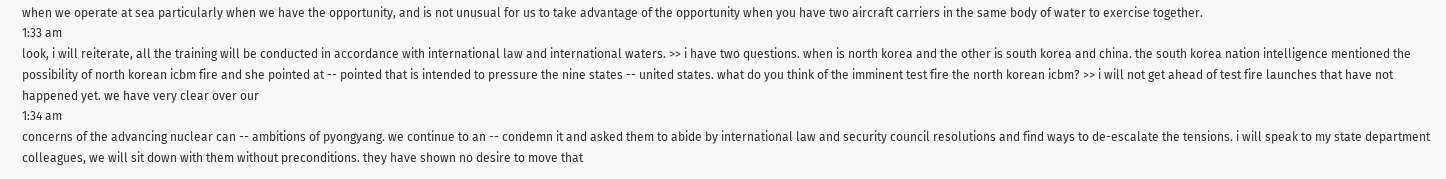when we operate at sea particularly when we have the opportunity, and is not unusual for us to take advantage of the opportunity when you have two aircraft carriers in the same body of water to exercise together.
1:33 am
look, i will reiterate, all the training will be conducted in accordance with international law and international waters. >> i have two questions. when is north korea and the other is south korea and china. the south korea nation intelligence mentioned the possibility of north korean icbm fire and she pointed at -- pointed that is intended to pressure the nine states -- united states. what do you think of the imminent test fire the north korean icbm? >> i will not get ahead of test fire launches that have not happened yet. we have very clear over our
1:34 am
concerns of the advancing nuclear can -- ambitions of pyongyang. we continue to an -- condemn it and asked them to abide by international law and security council resolutions and find ways to de-escalate the tensions. i will speak to my state department colleagues, we will sit down with them without preconditions. they have shown no desire to move that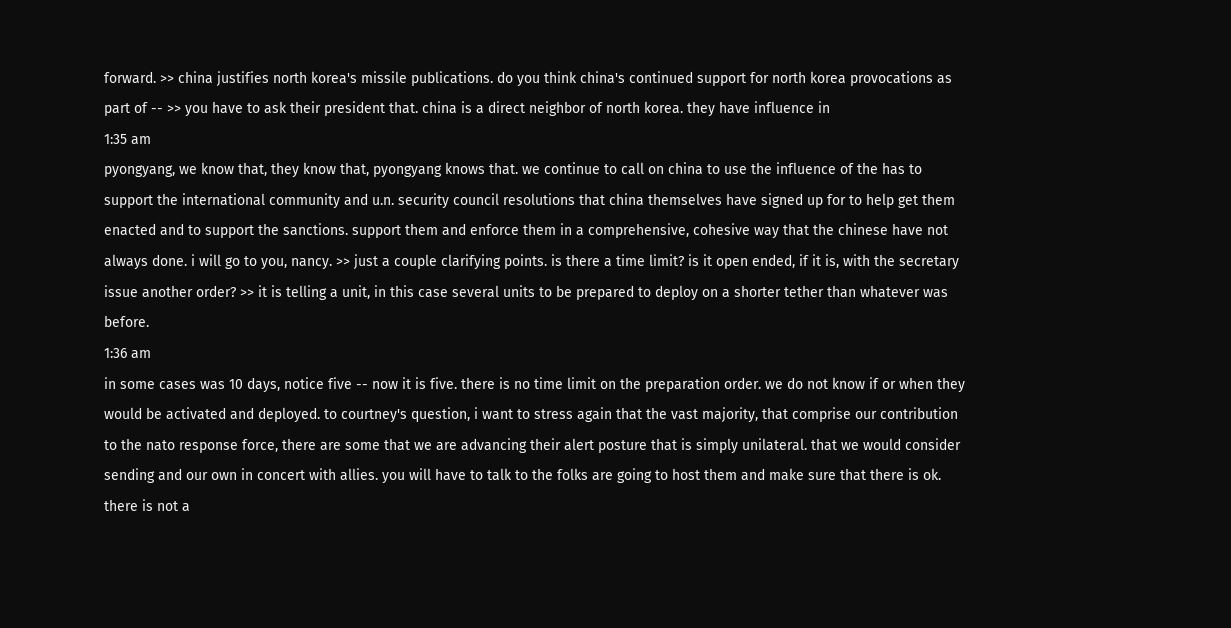forward. >> china justifies north korea's missile publications. do you think china's continued support for north korea provocations as part of -- >> you have to ask their president that. china is a direct neighbor of north korea. they have influence in
1:35 am
pyongyang, we know that, they know that, pyongyang knows that. we continue to call on china to use the influence of the has to support the international community and u.n. security council resolutions that china themselves have signed up for to help get them enacted and to support the sanctions. support them and enforce them in a comprehensive, cohesive way that the chinese have not always done. i will go to you, nancy. >> just a couple clarifying points. is there a time limit? is it open ended, if it is, with the secretary issue another order? >> it is telling a unit, in this case several units to be prepared to deploy on a shorter tether than whatever was before.
1:36 am
in some cases was 10 days, notice five -- now it is five. there is no time limit on the preparation order. we do not know if or when they would be activated and deployed. to courtney's question, i want to stress again that the vast majority, that comprise our contribution to the nato response force, there are some that we are advancing their alert posture that is simply unilateral. that we would consider sending and our own in concert with allies. you will have to talk to the folks are going to host them and make sure that there is ok. there is not a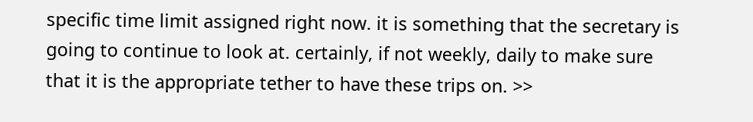specific time limit assigned right now. it is something that the secretary is going to continue to look at. certainly, if not weekly, daily to make sure that it is the appropriate tether to have these trips on. >>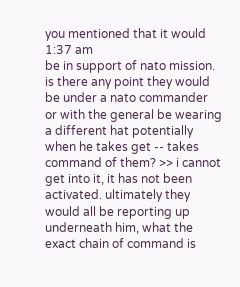you mentioned that it would
1:37 am
be in support of nato mission. is there any point they would be under a nato commander or with the general be wearing a different hat potentially when he takes get -- takes command of them? >> i cannot get into it, it has not been activated. ultimately they would all be reporting up underneath him, what the exact chain of command is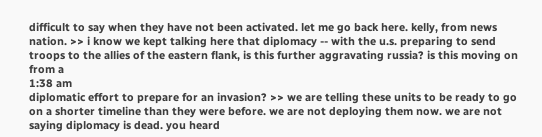difficult to say when they have not been activated. let me go back here. kelly, from news nation. >> i know we kept talking here that diplomacy -- with the u.s. preparing to send troops to the allies of the eastern flank, is this further aggravating russia? is this moving on from a
1:38 am
diplomatic effort to prepare for an invasion? >> we are telling these units to be ready to go on a shorter timeline than they were before. we are not deploying them now. we are not saying diplomacy is dead. you heard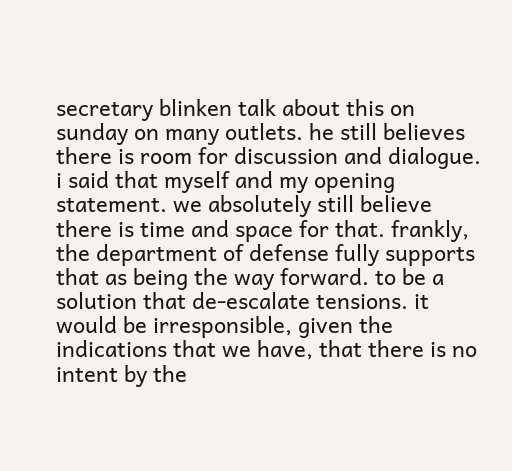secretary blinken talk about this on sunday on many outlets. he still believes there is room for discussion and dialogue. i said that myself and my opening statement. we absolutely still believe there is time and space for that. frankly, the department of defense fully supports that as being the way forward. to be a solution that de-escalate tensions. it would be irresponsible, given the indications that we have, that there is no intent by the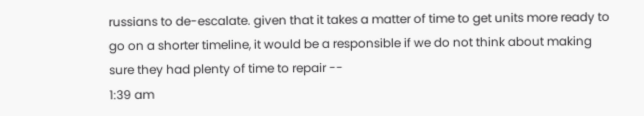russians to de-escalate. given that it takes a matter of time to get units more ready to go on a shorter timeline, it would be a responsible if we do not think about making sure they had plenty of time to repair --
1:39 am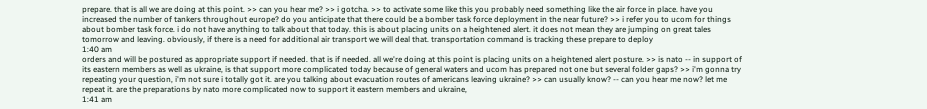prepare. that is all we are doing at this point. >> can you hear me? >> i gotcha. >> to activate some like this you probably need something like the air force in place. have you increased the number of tankers throughout europe? do you anticipate that there could be a bomber task force deployment in the near future? >> i refer you to ucom for things about bomber task force. i do not have anything to talk about that today. this is about placing units on a heightened alert. it does not mean they are jumping on great tales tomorrow and leaving. obviously, if there is a need for additional air transport we will deal that. transportation command is tracking these prepare to deploy
1:40 am
orders and will be postured as appropriate support if needed. that is if needed. all we're doing at this point is placing units on a heightened alert posture. >> is nato -- in support of its eastern members as well as ukraine, is that support more complicated today because of general waters and ucom has prepared not one but several folder gaps? >> i'm gonna try repeating your question, i'm not sure i totally got it. are you talking about evacuation routes of americans leaving ukraine? >> can usually know? -- can you hear me now? let me repeat it. are the preparations by nato more complicated now to support it eastern members and ukraine,
1:41 am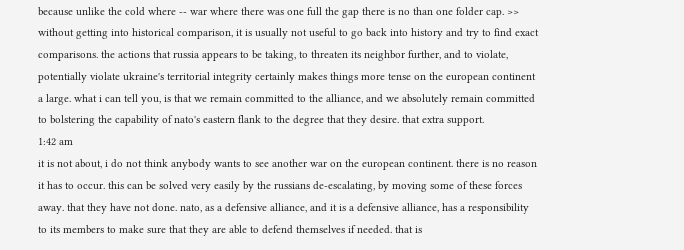because unlike the cold where -- war where there was one full the gap there is no than one folder cap. >> without getting into historical comparison, it is usually not useful to go back into history and try to find exact comparisons. the actions that russia appears to be taking, to threaten its neighbor further, and to violate, potentially violate ukraine's territorial integrity certainly makes things more tense on the european continent a large. what i can tell you, is that we remain committed to the alliance, and we absolutely remain committed to bolstering the capability of nato's eastern flank to the degree that they desire. that extra support.
1:42 am
it is not about, i do not think anybody wants to see another war on the european continent. there is no reason it has to occur. this can be solved very easily by the russians de-escalating, by moving some of these forces away. that they have not done. nato, as a defensive alliance, and it is a defensive alliance, has a responsibility to its members to make sure that they are able to defend themselves if needed. that is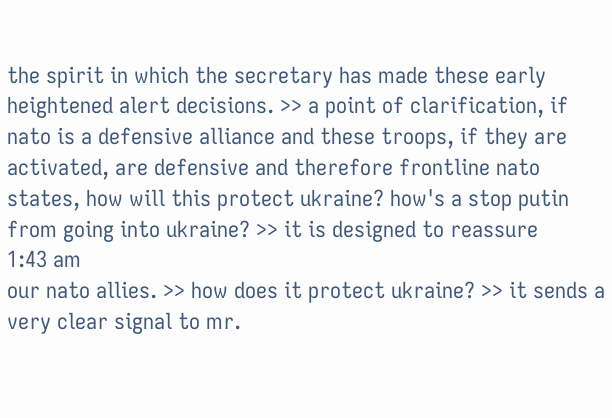the spirit in which the secretary has made these early heightened alert decisions. >> a point of clarification, if nato is a defensive alliance and these troops, if they are activated, are defensive and therefore frontline nato states, how will this protect ukraine? how's a stop putin from going into ukraine? >> it is designed to reassure
1:43 am
our nato allies. >> how does it protect ukraine? >> it sends a very clear signal to mr.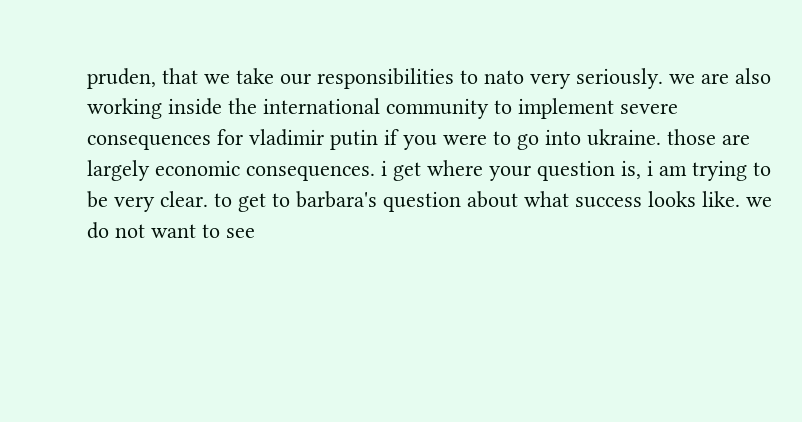pruden, that we take our responsibilities to nato very seriously. we are also working inside the international community to implement severe consequences for vladimir putin if you were to go into ukraine. those are largely economic consequences. i get where your question is, i am trying to be very clear. to get to barbara's question about what success looks like. we do not want to see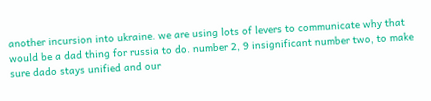another incursion into ukraine. we are using lots of levers to communicate why that would be a dad thing for russia to do. number 2, 9 insignificant number two, to make sure dado stays unified and our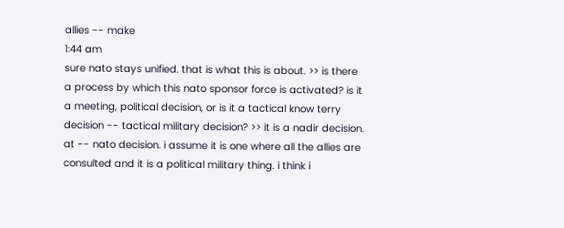allies -- make
1:44 am
sure nato stays unified. that is what this is about. >> is there a process by which this nato sponsor force is activated? is it a meeting, political decision, or is it a tactical know terry decision -- tactical military decision? >> it is a nadir decision. at -- nato decision. i assume it is one where all the allies are consulted and it is a political military thing. i think i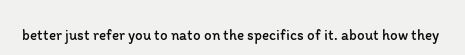better just refer you to nato on the specifics of it. about how they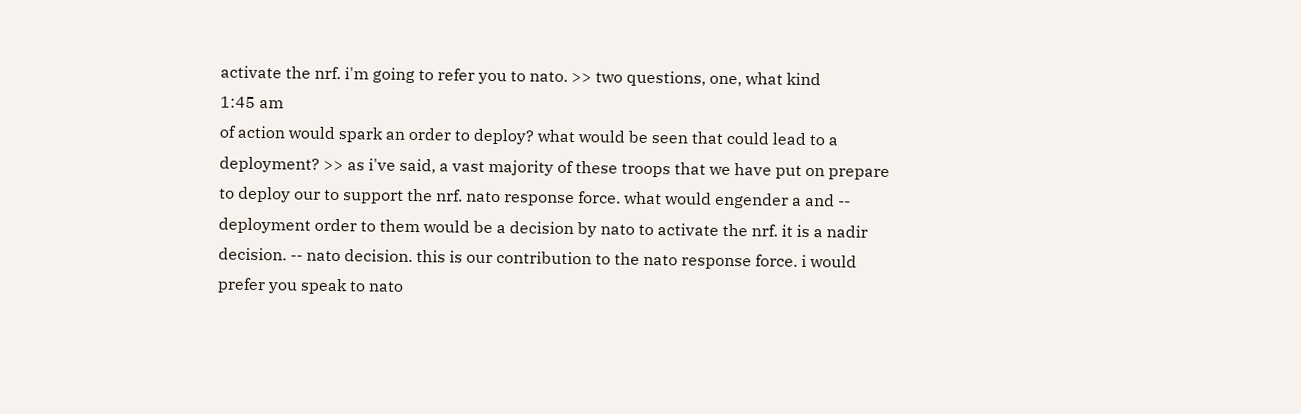activate the nrf. i'm going to refer you to nato. >> two questions, one, what kind
1:45 am
of action would spark an order to deploy? what would be seen that could lead to a deployment? >> as i've said, a vast majority of these troops that we have put on prepare to deploy our to support the nrf. nato response force. what would engender a and -- deployment order to them would be a decision by nato to activate the nrf. it is a nadir decision. -- nato decision. this is our contribution to the nato response force. i would prefer you speak to nato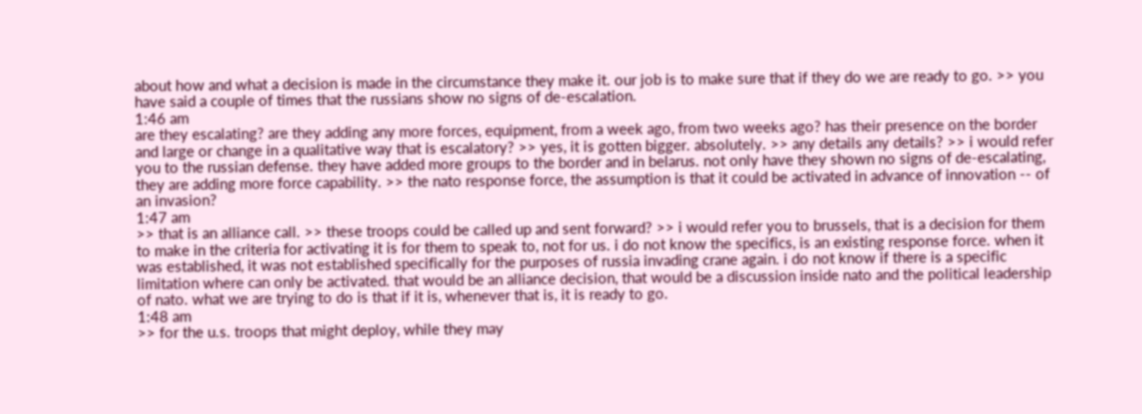about how and what a decision is made in the circumstance they make it. our job is to make sure that if they do we are ready to go. >> you have said a couple of times that the russians show no signs of de-escalation.
1:46 am
are they escalating? are they adding any more forces, equipment, from a week ago, from two weeks ago? has their presence on the border and large or change in a qualitative way that is escalatory? >> yes, it is gotten bigger. absolutely. >> any details any details? >> i would refer you to the russian defense. they have added more groups to the border and in belarus. not only have they shown no signs of de-escalating, they are adding more force capability. >> the nato response force, the assumption is that it could be activated in advance of innovation -- of an invasion?
1:47 am
>> that is an alliance call. >> these troops could be called up and sent forward? >> i would refer you to brussels, that is a decision for them to make in the criteria for activating it is for them to speak to, not for us. i do not know the specifics, is an existing response force. when it was established, it was not established specifically for the purposes of russia invading crane again. i do not know if there is a specific limitation where can only be activated. that would be an alliance decision, that would be a discussion inside nato and the political leadership of nato. what we are trying to do is that if it is, whenever that is, it is ready to go.
1:48 am
>> for the u.s. troops that might deploy, while they may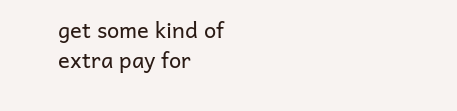get some kind of extra pay for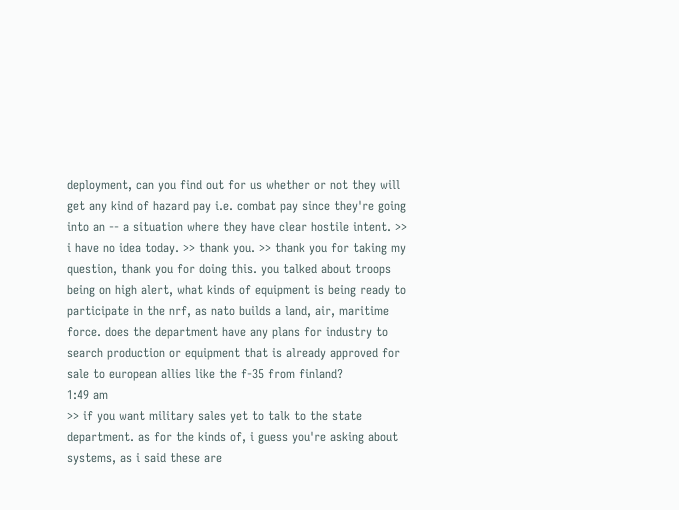deployment, can you find out for us whether or not they will get any kind of hazard pay i.e. combat pay since they're going into an -- a situation where they have clear hostile intent. >> i have no idea today. >> thank you. >> thank you for taking my question, thank you for doing this. you talked about troops being on high alert, what kinds of equipment is being ready to participate in the nrf, as nato builds a land, air, maritime force. does the department have any plans for industry to search production or equipment that is already approved for sale to european allies like the f-35 from finland?
1:49 am
>> if you want military sales yet to talk to the state department. as for the kinds of, i guess you're asking about systems, as i said these are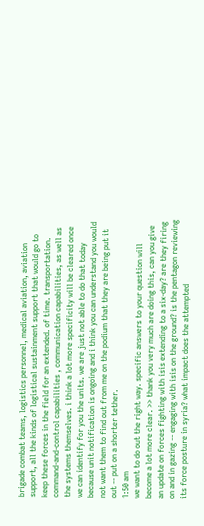brigade combat teams, logistics personnel, medical aviation, aviation support, all the kinds of logistical sustainment support that would go to keep these forces in the field for an extended. of time. transportation. command-and-control capabilities , communication capabilities, as well as the systems themselves. i think a lot more specificity will be cleared once we can identify for you the units. we are just not able to do that today because unit notification is ongoing and i think you can understand you would not want them to find out from me on the podium that they are being put it out -- put on a shorter tether.
1:50 am
we want to do out the right way. specific answers to your question will become a lot more clear. >> thank you very much are doing this, can you give an update on forces fighting with isis extending to a six-day? are they firing on and in gazing -- engaging with isis on the ground? is the pentagon reviewing its force posture in syria? what impact does the attempted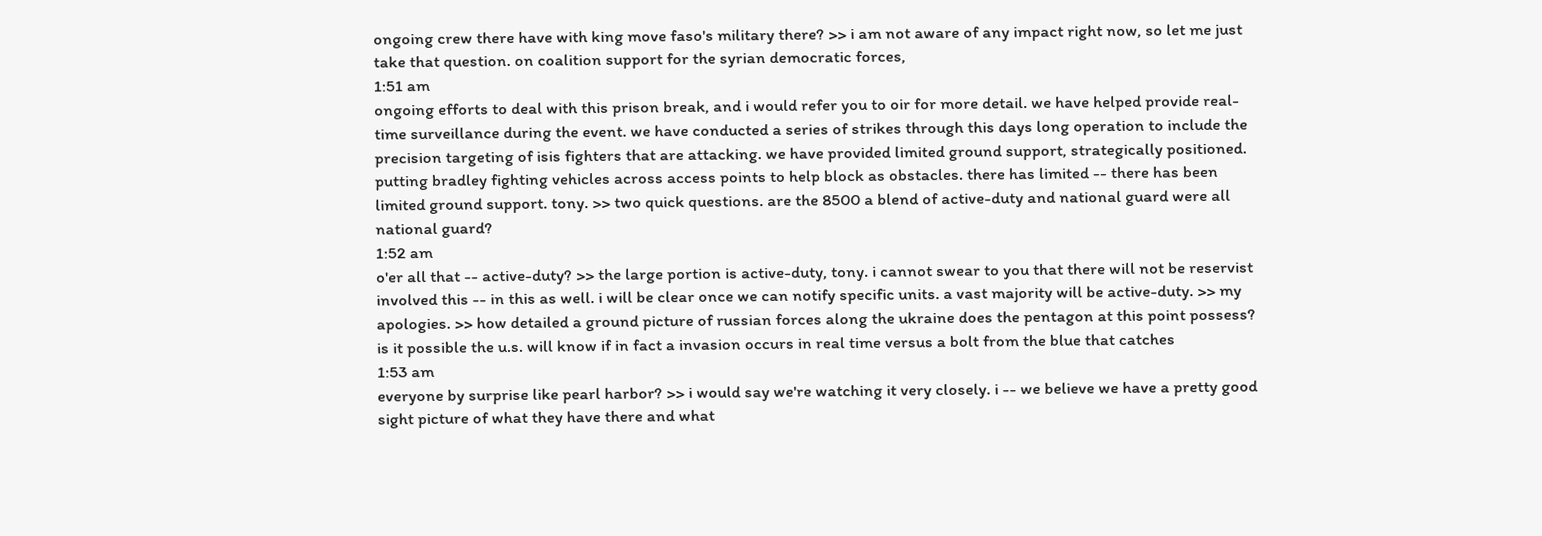ongoing crew there have with king move faso's military there? >> i am not aware of any impact right now, so let me just take that question. on coalition support for the syrian democratic forces,
1:51 am
ongoing efforts to deal with this prison break, and i would refer you to oir for more detail. we have helped provide real-time surveillance during the event. we have conducted a series of strikes through this days long operation to include the precision targeting of isis fighters that are attacking. we have provided limited ground support, strategically positioned. putting bradley fighting vehicles across access points to help block as obstacles. there has limited -- there has been limited ground support. tony. >> two quick questions. are the 8500 a blend of active-duty and national guard were all national guard?
1:52 am
o'er all that -- active-duty? >> the large portion is active-duty, tony. i cannot swear to you that there will not be reservist involved this -- in this as well. i will be clear once we can notify specific units. a vast majority will be active-duty. >> my apologies. >> how detailed a ground picture of russian forces along the ukraine does the pentagon at this point possess? is it possible the u.s. will know if in fact a invasion occurs in real time versus a bolt from the blue that catches
1:53 am
everyone by surprise like pearl harbor? >> i would say we're watching it very closely. i -- we believe we have a pretty good sight picture of what they have there and what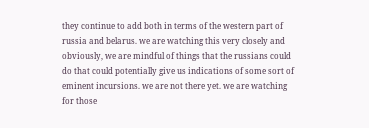they continue to add both in terms of the western part of russia and belarus. we are watching this very closely and obviously, we are mindful of things that the russians could do that could potentially give us indications of some sort of eminent incursions. we are not there yet. we are watching for those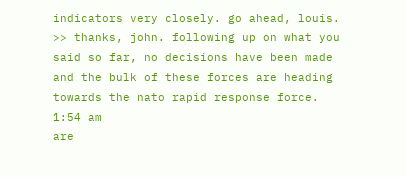indicators very closely. go ahead, louis. >> thanks, john. following up on what you said so far, no decisions have been made and the bulk of these forces are heading towards the nato rapid response force.
1:54 am
are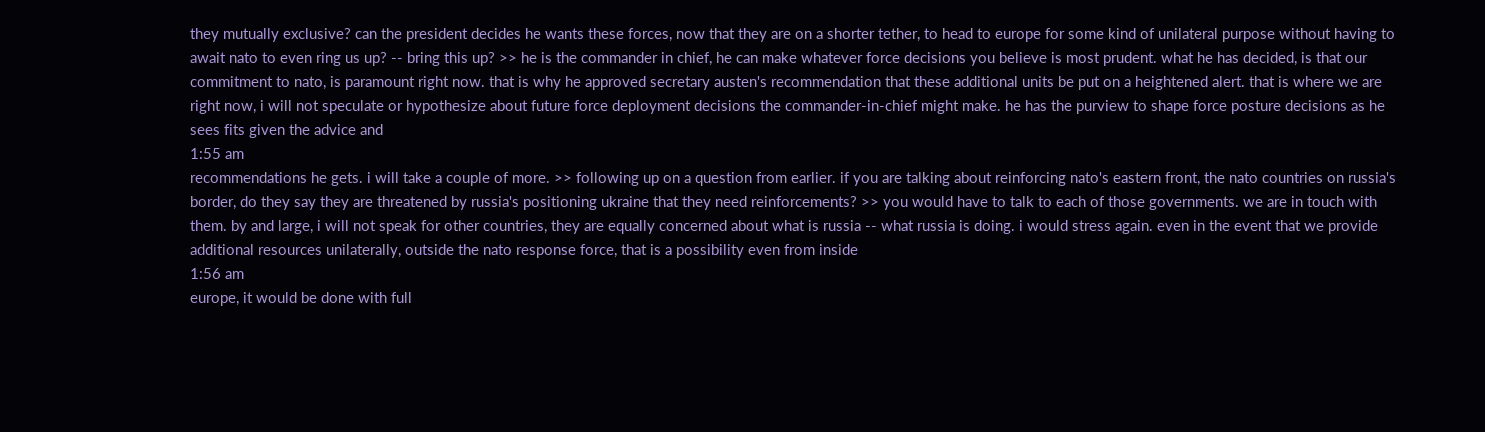they mutually exclusive? can the president decides he wants these forces, now that they are on a shorter tether, to head to europe for some kind of unilateral purpose without having to await nato to even ring us up? -- bring this up? >> he is the commander in chief, he can make whatever force decisions you believe is most prudent. what he has decided, is that our commitment to nato, is paramount right now. that is why he approved secretary austen's recommendation that these additional units be put on a heightened alert. that is where we are right now, i will not speculate or hypothesize about future force deployment decisions the commander-in-chief might make. he has the purview to shape force posture decisions as he sees fits given the advice and
1:55 am
recommendations he gets. i will take a couple of more. >> following up on a question from earlier. if you are talking about reinforcing nato's eastern front, the nato countries on russia's border, do they say they are threatened by russia's positioning ukraine that they need reinforcements? >> you would have to talk to each of those governments. we are in touch with them. by and large, i will not speak for other countries, they are equally concerned about what is russia -- what russia is doing. i would stress again. even in the event that we provide additional resources unilaterally, outside the nato response force, that is a possibility even from inside
1:56 am
europe, it would be done with full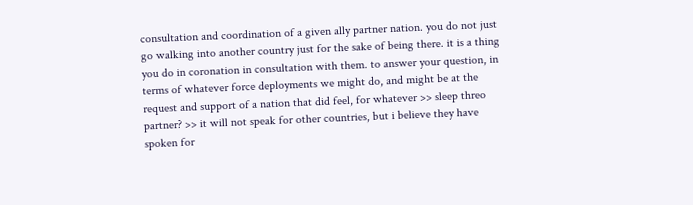consultation and coordination of a given ally partner nation. you do not just go walking into another country just for the sake of being there. it is a thing you do in coronation in consultation with them. to answer your question, in terms of whatever force deployments we might do, and might be at the request and support of a nation that did feel, for whatever >> sleep threo partner? >> it will not speak for other countries, but i believe they have spoken for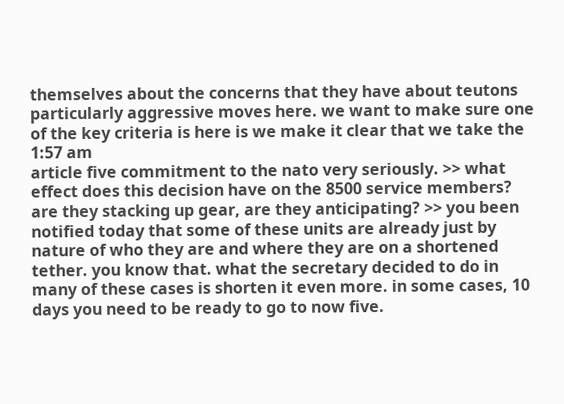themselves about the concerns that they have about teutons particularly aggressive moves here. we want to make sure one of the key criteria is here is we make it clear that we take the
1:57 am
article five commitment to the nato very seriously. >> what effect does this decision have on the 8500 service members? are they stacking up gear, are they anticipating? >> you been notified today that some of these units are already just by nature of who they are and where they are on a shortened tether. you know that. what the secretary decided to do in many of these cases is shorten it even more. in some cases, 10 days you need to be ready to go to now five.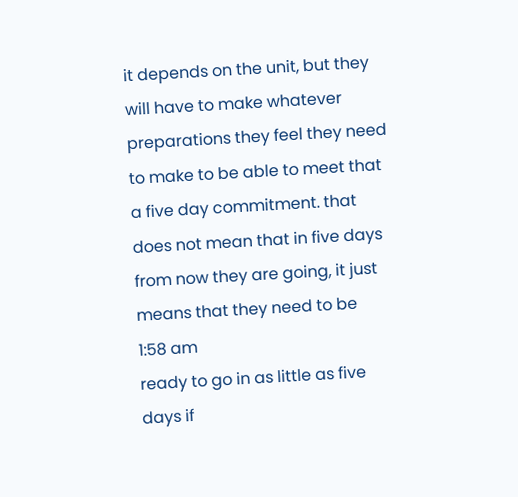it depends on the unit, but they will have to make whatever preparations they feel they need to make to be able to meet that a five day commitment. that does not mean that in five days from now they are going, it just means that they need to be
1:58 am
ready to go in as little as five days if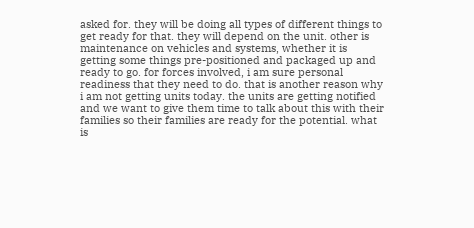asked for. they will be doing all types of different things to get ready for that. they will depend on the unit. other is maintenance on vehicles and systems, whether it is getting some things pre-positioned and packaged up and ready to go. for forces involved, i am sure personal readiness that they need to do. that is another reason why i am not getting units today. the units are getting notified and we want to give them time to talk about this with their families so their families are ready for the potential. what is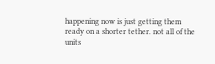happening now is just getting them ready on a shorter tether. not all of the units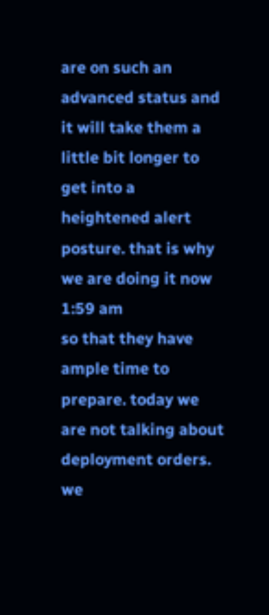are on such an advanced status and it will take them a little bit longer to get into a heightened alert posture. that is why we are doing it now
1:59 am
so that they have ample time to prepare. today we are not talking about deployment orders. we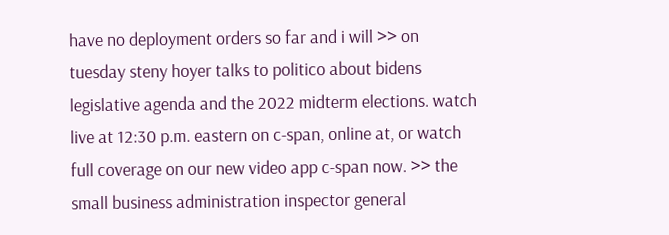have no deployment orders so far and i will >> on tuesday steny hoyer talks to politico about bidens legislative agenda and the 2022 midterm elections. watch live at 12:30 p.m. eastern on c-span, online at, or watch full coverage on our new video app c-span now. >> the small business administration inspector general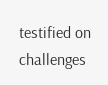testified on challenges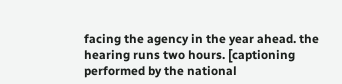facing the agency in the year ahead. the hearing runs two hours. [captioning performed by the national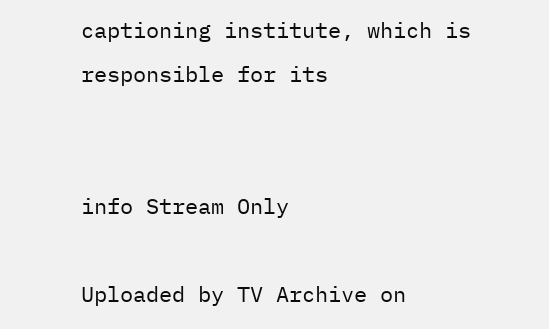captioning institute, which is responsible for its


info Stream Only

Uploaded by TV Archive on